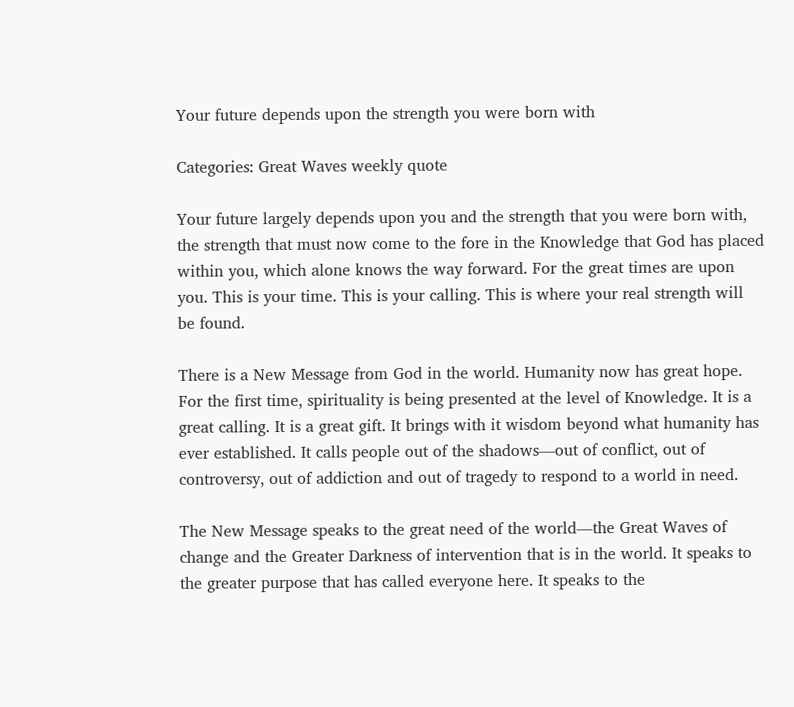Your future depends upon the strength you were born with

Categories: Great Waves weekly quote

Your future largely depends upon you and the strength that you were born with, the strength that must now come to the fore in the Knowledge that God has placed within you, which alone knows the way forward. For the great times are upon you. This is your time. This is your calling. This is where your real strength will be found.

There is a New Message from God in the world. Humanity now has great hope. For the first time, spirituality is being presented at the level of Knowledge. It is a great calling. It is a great gift. It brings with it wisdom beyond what humanity has ever established. It calls people out of the shadows—out of conflict, out of controversy, out of addiction and out of tragedy to respond to a world in need.

The New Message speaks to the great need of the world—the Great Waves of change and the Greater Darkness of intervention that is in the world. It speaks to the greater purpose that has called everyone here. It speaks to the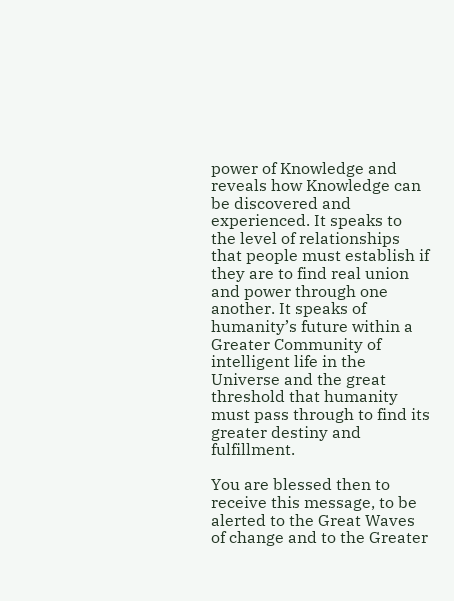power of Knowledge and reveals how Knowledge can be discovered and experienced. It speaks to the level of relationships that people must establish if they are to find real union and power through one another. It speaks of humanity’s future within a Greater Community of intelligent life in the Universe and the great threshold that humanity must pass through to find its greater destiny and fulfillment.

You are blessed then to receive this message, to be alerted to the Great Waves of change and to the Greater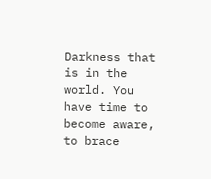Darkness that is in the world. You have time to become aware, to brace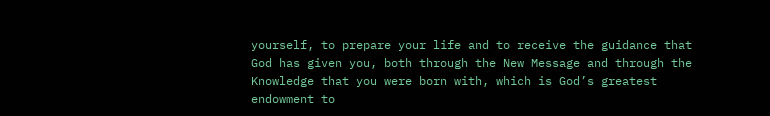yourself, to prepare your life and to receive the guidance that God has given you, both through the New Message and through the Knowledge that you were born with, which is God’s greatest endowment to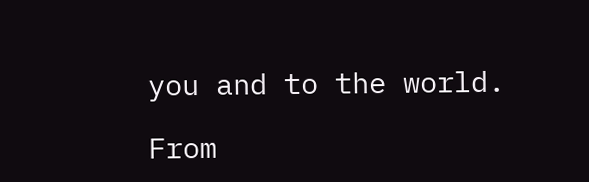you and to the world.

From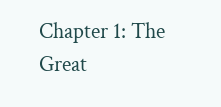Chapter 1: The Great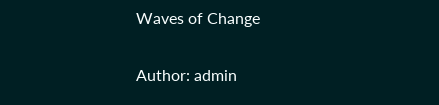Waves of Change

Author: admin